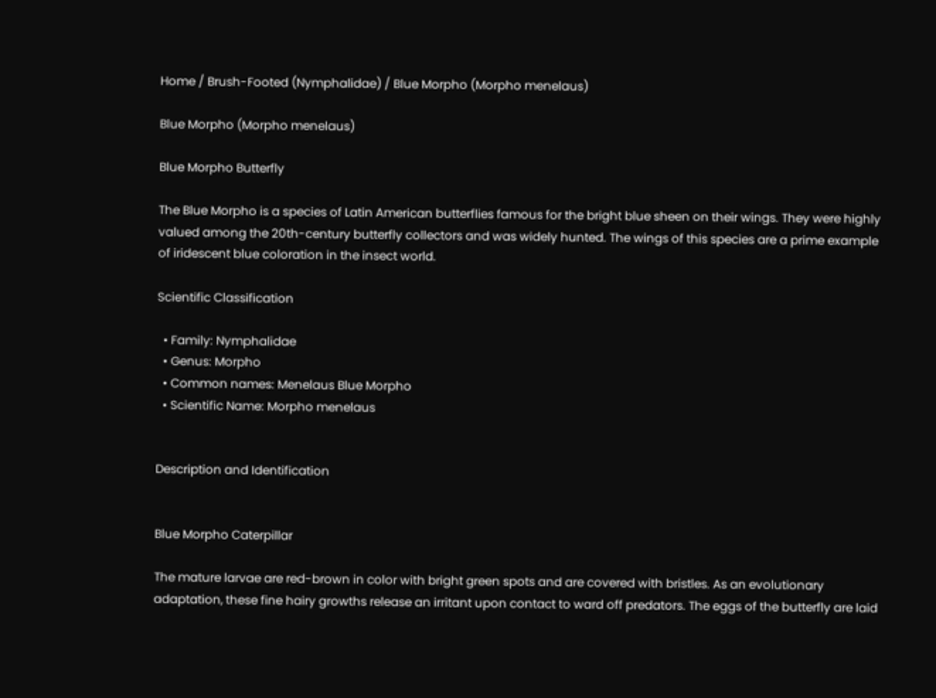Home / Brush-Footed (Nymphalidae) / Blue Morpho (Morpho menelaus)

Blue Morpho (Morpho menelaus)

Blue Morpho Butterfly

The Blue Morpho is a species of Latin American butterflies famous for the bright blue sheen on their wings. They were highly valued among the 20th-century butterfly collectors and was widely hunted. The wings of this species are a prime example of iridescent blue coloration in the insect world.

Scientific Classification

  • Family: Nymphalidae
  • Genus: Morpho
  • Common names: Menelaus Blue Morpho
  • Scientific Name: Morpho menelaus


Description and Identification


Blue Morpho Caterpillar

The mature larvae are red-brown in color with bright green spots and are covered with bristles. As an evolutionary adaptation, these fine hairy growths release an irritant upon contact to ward off predators. The eggs of the butterfly are laid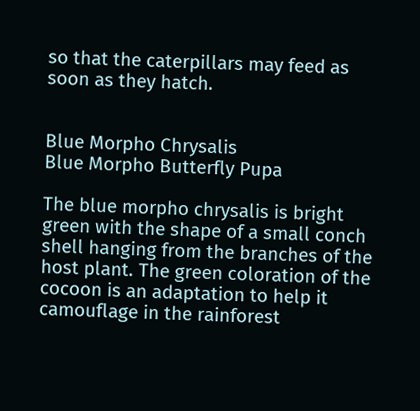so that the caterpillars may feed as soon as they hatch.


Blue Morpho Chrysalis
Blue Morpho Butterfly Pupa

The blue morpho chrysalis is bright green with the shape of a small conch shell hanging from the branches of the host plant. The green coloration of the cocoon is an adaptation to help it camouflage in the rainforest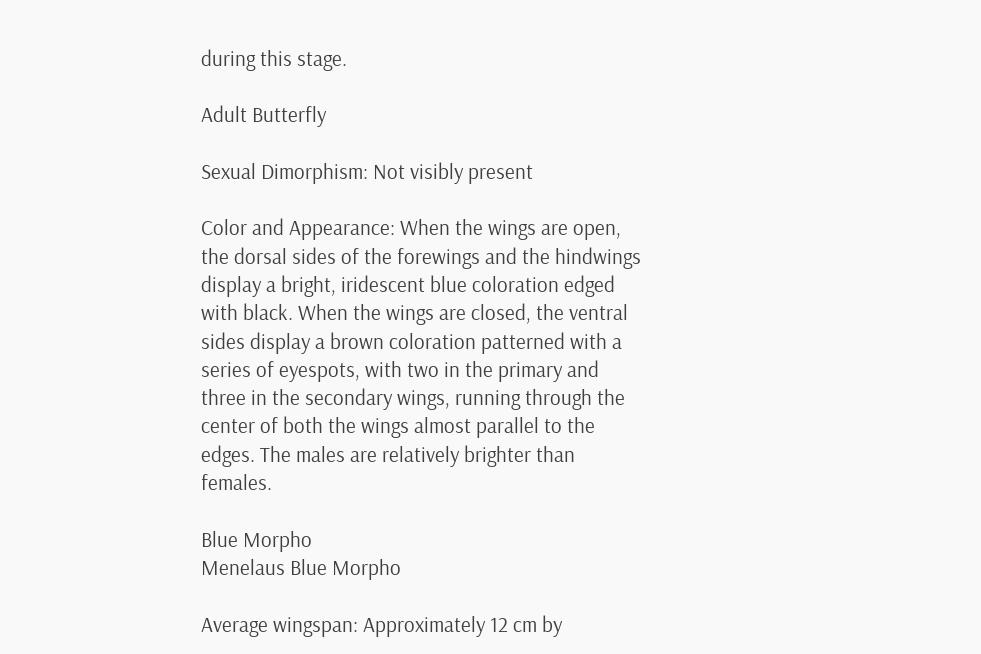during this stage.

Adult Butterfly

Sexual Dimorphism: Not visibly present

Color and Appearance: When the wings are open, the dorsal sides of the forewings and the hindwings display a bright, iridescent blue coloration edged with black. When the wings are closed, the ventral sides display a brown coloration patterned with a series of eyespots, with two in the primary and three in the secondary wings, running through the center of both the wings almost parallel to the edges. The males are relatively brighter than females.

Blue Morpho
Menelaus Blue Morpho

Average wingspan: Approximately 12 cm by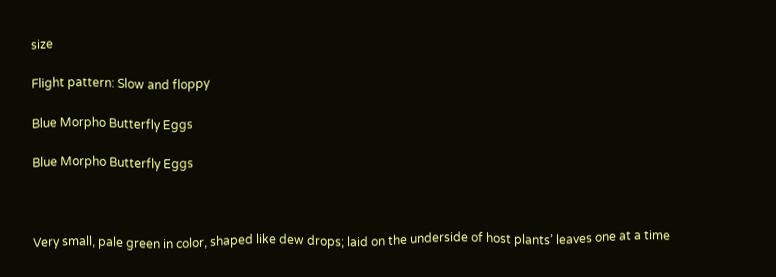size

Flight pattern: Slow and floppy

Blue Morpho Butterfly Eggs

Blue Morpho Butterfly Eggs



Very small, pale green in color, shaped like dew drops; laid on the underside of host plants’ leaves one at a time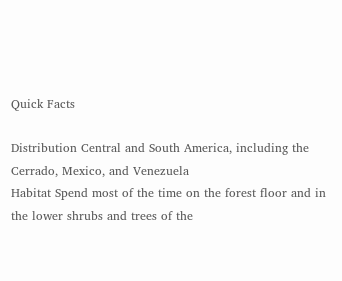Quick Facts

Distribution Central and South America, including the Cerrado, Mexico, and Venezuela
Habitat Spend most of the time on the forest floor and in the lower shrubs and trees of the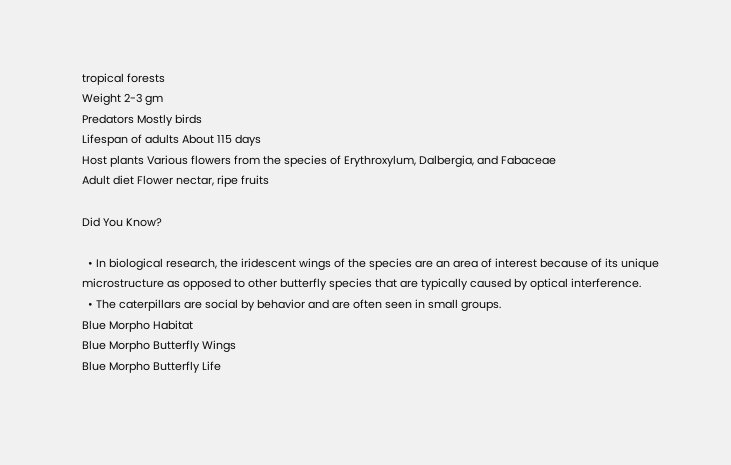tropical forests
Weight 2-3 gm
Predators Mostly birds
Lifespan of adults About 115 days
Host plants Various flowers from the species of Erythroxylum, Dalbergia, and Fabaceae
Adult diet Flower nectar, ripe fruits

Did You Know?

  • In biological research, the iridescent wings of the species are an area of interest because of its unique microstructure as opposed to other butterfly species that are typically caused by optical interference.
  • The caterpillars are social by behavior and are often seen in small groups.
Blue Morpho Habitat
Blue Morpho Butterfly Wings
Blue Morpho Butterfly Life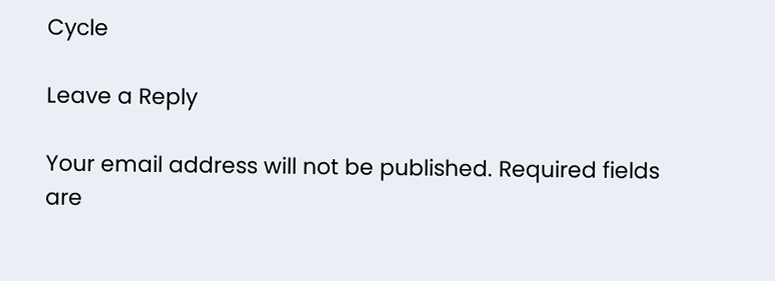Cycle

Leave a Reply

Your email address will not be published. Required fields are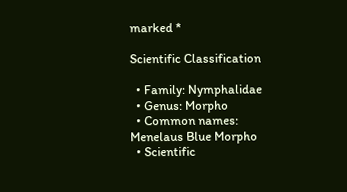marked *

Scientific Classification

  • Family: Nymphalidae
  • Genus: Morpho
  • Common names: Menelaus Blue Morpho
  • Scientific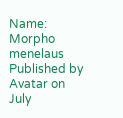Name: Morpho menelaus
Published by Avatar on July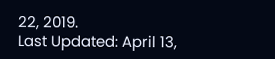22, 2019.
Last Updated: April 13,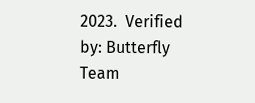2023.  Verified by: Butterfly Team